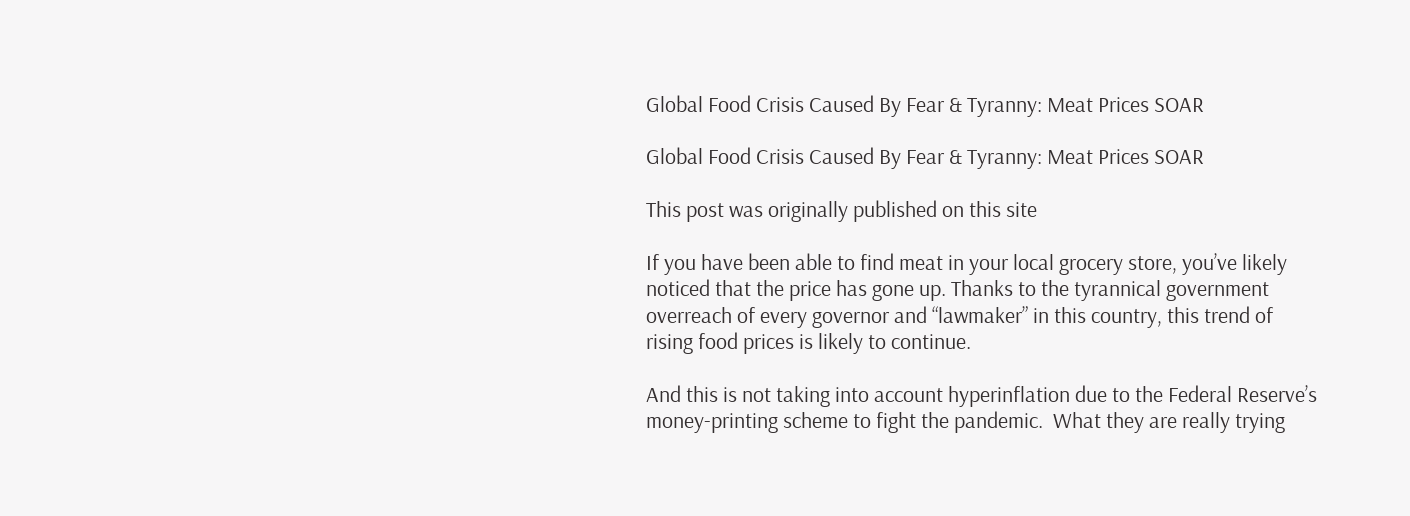Global Food Crisis Caused By Fear & Tyranny: Meat Prices SOAR

Global Food Crisis Caused By Fear & Tyranny: Meat Prices SOAR

This post was originally published on this site

If you have been able to find meat in your local grocery store, you’ve likely noticed that the price has gone up. Thanks to the tyrannical government overreach of every governor and “lawmaker” in this country, this trend of rising food prices is likely to continue.

And this is not taking into account hyperinflation due to the Federal Reserve’s money-printing scheme to fight the pandemic.  What they are really trying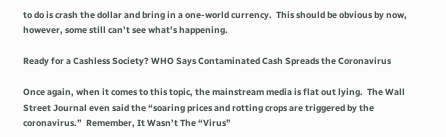to do is crash the dollar and bring in a one-world currency.  This should be obvious by now, however, some still can’t see what’s happening.

Ready for a Cashless Society? WHO Says Contaminated Cash Spreads the Coronavirus

Once again, when it comes to this topic, the mainstream media is flat out lying.  The Wall Street Journal even said the “soaring prices and rotting crops are triggered by the coronavirus.”  Remember, It Wasn’t The “Virus”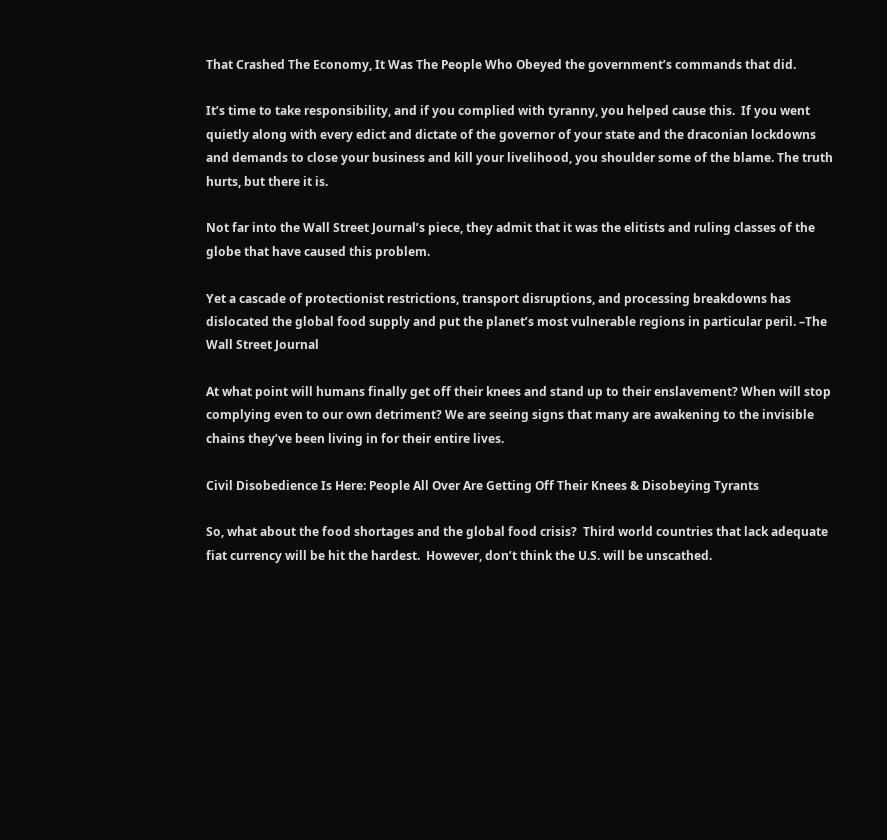That Crashed The Economy, It Was The People Who Obeyed the government’s commands that did.

It’s time to take responsibility, and if you complied with tyranny, you helped cause this.  If you went quietly along with every edict and dictate of the governor of your state and the draconian lockdowns and demands to close your business and kill your livelihood, you shoulder some of the blame. The truth hurts, but there it is.

Not far into the Wall Street Journal’s piece, they admit that it was the elitists and ruling classes of the globe that have caused this problem.

Yet a cascade of protectionist restrictions, transport disruptions, and processing breakdowns has dislocated the global food supply and put the planet’s most vulnerable regions in particular peril. –The Wall Street Journal

At what point will humans finally get off their knees and stand up to their enslavement? When will stop complying even to our own detriment? We are seeing signs that many are awakening to the invisible chains they’ve been living in for their entire lives.

Civil Disobedience Is Here: People All Over Are Getting Off Their Knees & Disobeying Tyrants

So, what about the food shortages and the global food crisis?  Third world countries that lack adequate fiat currency will be hit the hardest.  However, don’t think the U.S. will be unscathed.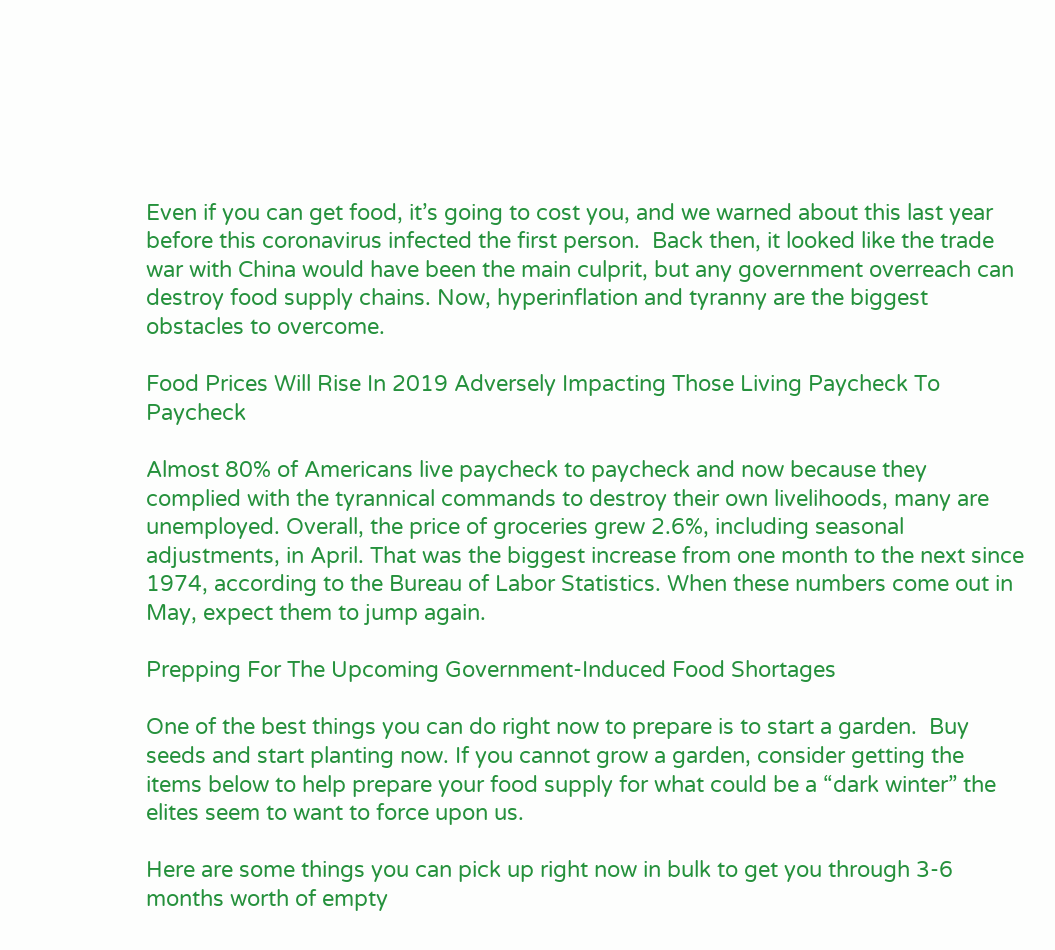Even if you can get food, it’s going to cost you, and we warned about this last year before this coronavirus infected the first person.  Back then, it looked like the trade war with China would have been the main culprit, but any government overreach can destroy food supply chains. Now, hyperinflation and tyranny are the biggest obstacles to overcome.

Food Prices Will Rise In 2019 Adversely Impacting Those Living Paycheck To Paycheck

Almost 80% of Americans live paycheck to paycheck and now because they complied with the tyrannical commands to destroy their own livelihoods, many are unemployed. Overall, the price of groceries grew 2.6%, including seasonal adjustments, in April. That was the biggest increase from one month to the next since 1974, according to the Bureau of Labor Statistics. When these numbers come out in May, expect them to jump again.

Prepping For The Upcoming Government-Induced Food Shortages

One of the best things you can do right now to prepare is to start a garden.  Buy seeds and start planting now. If you cannot grow a garden, consider getting the items below to help prepare your food supply for what could be a “dark winter” the elites seem to want to force upon us.

Here are some things you can pick up right now in bulk to get you through 3-6 months worth of empty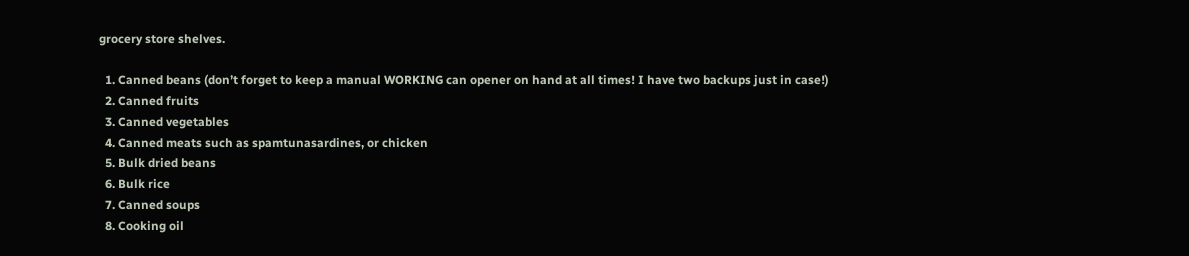grocery store shelves.

  1. Canned beans (don’t forget to keep a manual WORKING can opener on hand at all times! I have two backups just in case!)
  2. Canned fruits
  3. Canned vegetables
  4. Canned meats such as spamtunasardines, or chicken
  5. Bulk dried beans
  6. Bulk rice
  7. Canned soups
  8. Cooking oil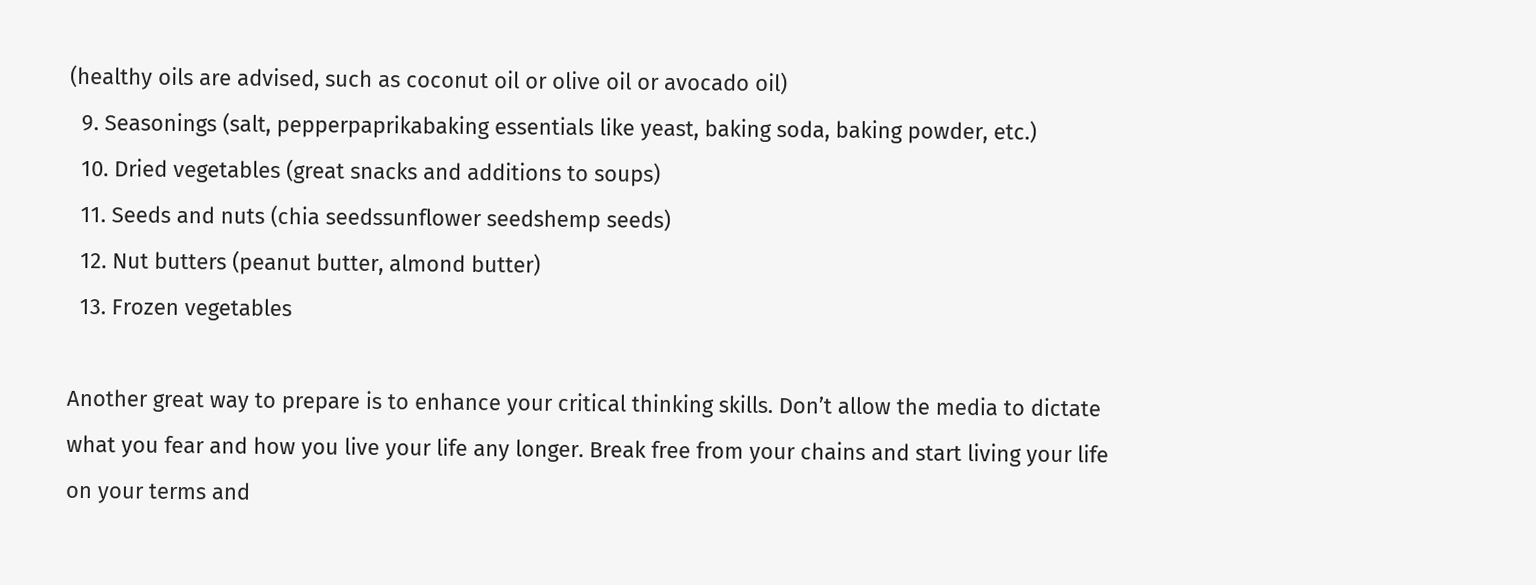(healthy oils are advised, such as coconut oil or olive oil or avocado oil)
  9. Seasonings (salt, pepperpaprikabaking essentials like yeast, baking soda, baking powder, etc.)
  10. Dried vegetables (great snacks and additions to soups)
  11. Seeds and nuts (chia seedssunflower seedshemp seeds)
  12. Nut butters (peanut butter, almond butter)
  13. Frozen vegetables

Another great way to prepare is to enhance your critical thinking skills. Don’t allow the media to dictate what you fear and how you live your life any longer. Break free from your chains and start living your life on your terms and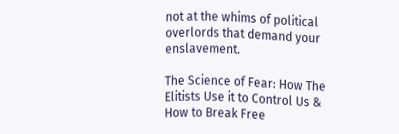not at the whims of political overlords that demand your enslavement.

The Science of Fear: How The Elitists Use it to Control Us & How to Break Free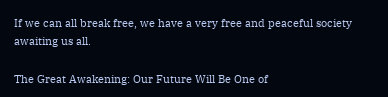If we can all break free, we have a very free and peaceful society awaiting us all.

The Great Awakening: Our Future Will Be One of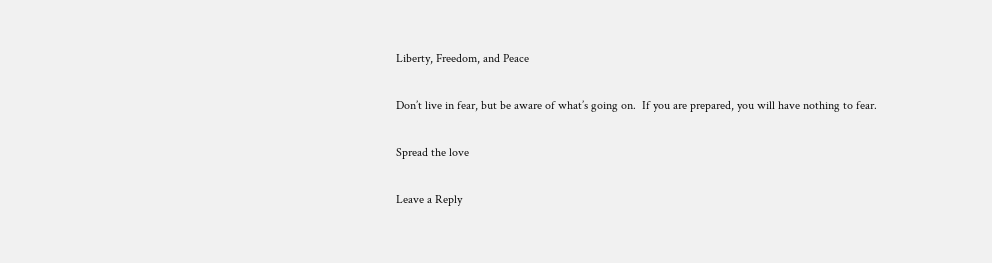Liberty, Freedom, and Peace

Don’t live in fear, but be aware of what’s going on.  If you are prepared, you will have nothing to fear.

Spread the love

Leave a Reply